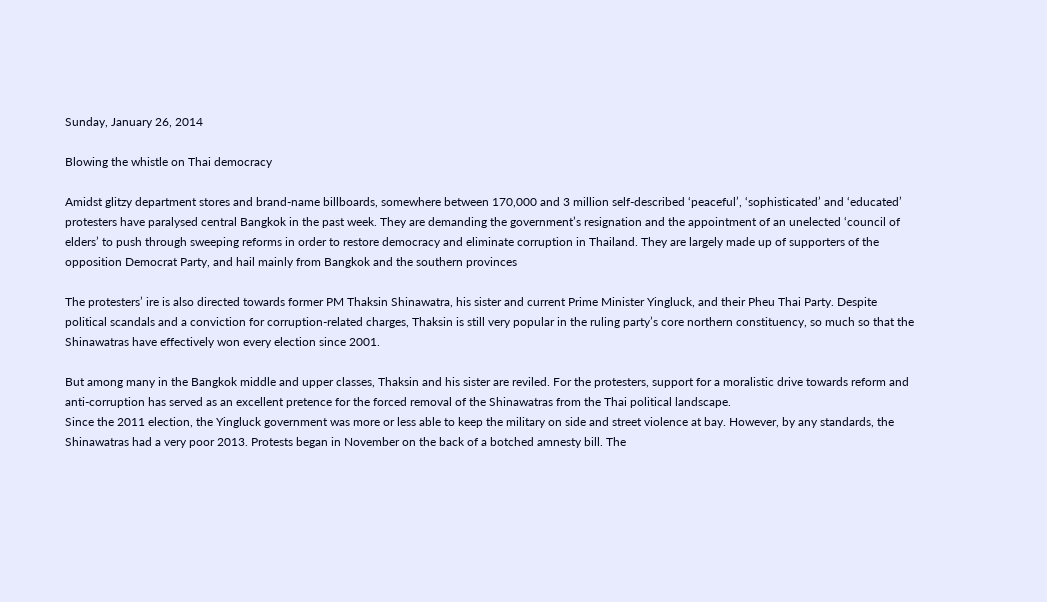Sunday, January 26, 2014

Blowing the whistle on Thai democracy

Amidst glitzy department stores and brand-name billboards, somewhere between 170,000 and 3 million self-described ‘peaceful’, ‘sophisticated’ and ‘educated’ protesters have paralysed central Bangkok in the past week. They are demanding the government’s resignation and the appointment of an unelected ‘council of elders’ to push through sweeping reforms in order to restore democracy and eliminate corruption in Thailand. They are largely made up of supporters of the opposition Democrat Party, and hail mainly from Bangkok and the southern provinces

The protesters’ ire is also directed towards former PM Thaksin Shinawatra, his sister and current Prime Minister Yingluck, and their Pheu Thai Party. Despite political scandals and a conviction for corruption-related charges, Thaksin is still very popular in the ruling party’s core northern constituency, so much so that the Shinawatras have effectively won every election since 2001.

But among many in the Bangkok middle and upper classes, Thaksin and his sister are reviled. For the protesters, support for a moralistic drive towards reform and anti-corruption has served as an excellent pretence for the forced removal of the Shinawatras from the Thai political landscape.
Since the 2011 election, the Yingluck government was more or less able to keep the military on side and street violence at bay. However, by any standards, the Shinawatras had a very poor 2013. Protests began in November on the back of a botched amnesty bill. The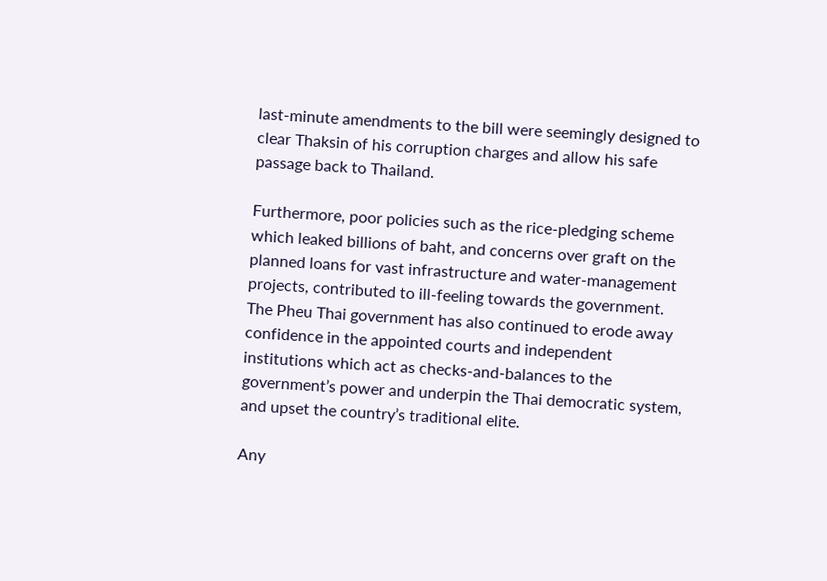last-minute amendments to the bill were seemingly designed to clear Thaksin of his corruption charges and allow his safe passage back to Thailand.

Furthermore, poor policies such as the rice-pledging scheme which leaked billions of baht, and concerns over graft on the planned loans for vast infrastructure and water-management projects, contributed to ill-feeling towards the government. The Pheu Thai government has also continued to erode away confidence in the appointed courts and independent institutions which act as checks-and-balances to the government’s power and underpin the Thai democratic system, and upset the country’s traditional elite.

Any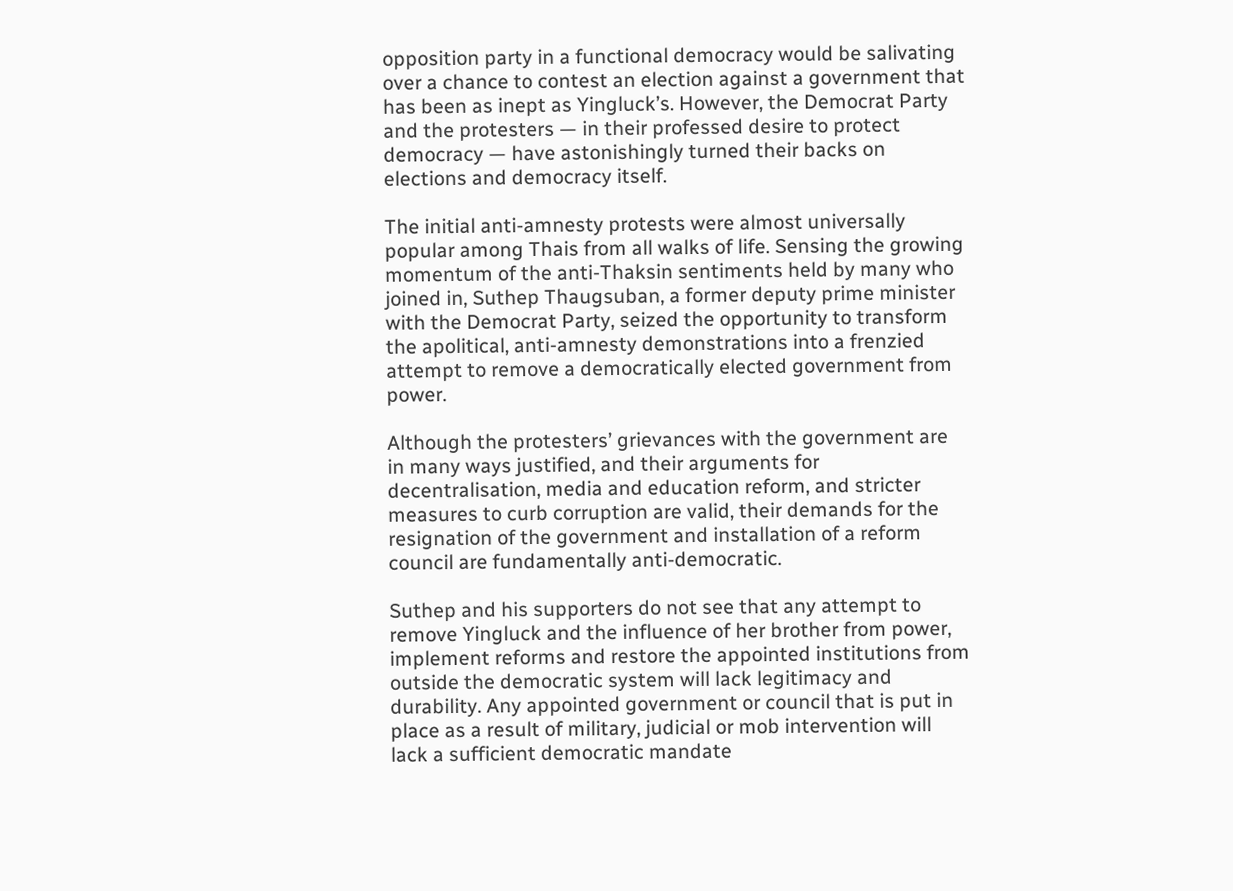opposition party in a functional democracy would be salivating over a chance to contest an election against a government that has been as inept as Yingluck’s. However, the Democrat Party and the protesters — in their professed desire to protect democracy — have astonishingly turned their backs on elections and democracy itself.

The initial anti-amnesty protests were almost universally popular among Thais from all walks of life. Sensing the growing momentum of the anti-Thaksin sentiments held by many who joined in, Suthep Thaugsuban, a former deputy prime minister with the Democrat Party, seized the opportunity to transform the apolitical, anti-amnesty demonstrations into a frenzied attempt to remove a democratically elected government from power.

Although the protesters’ grievances with the government are in many ways justified, and their arguments for decentralisation, media and education reform, and stricter measures to curb corruption are valid, their demands for the resignation of the government and installation of a reform council are fundamentally anti-democratic.

Suthep and his supporters do not see that any attempt to remove Yingluck and the influence of her brother from power, implement reforms and restore the appointed institutions from outside the democratic system will lack legitimacy and durability. Any appointed government or council that is put in place as a result of military, judicial or mob intervention will lack a sufficient democratic mandate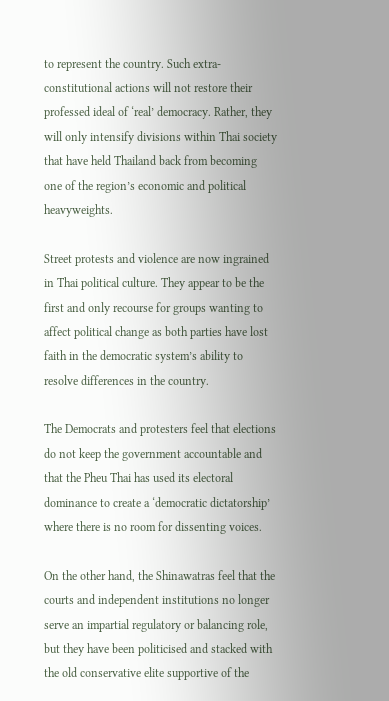to represent the country. Such extra-constitutional actions will not restore their professed ideal of ‘real’ democracy. Rather, they will only intensify divisions within Thai society that have held Thailand back from becoming one of the region’s economic and political heavyweights.

Street protests and violence are now ingrained in Thai political culture. They appear to be the first and only recourse for groups wanting to affect political change as both parties have lost faith in the democratic system’s ability to resolve differences in the country.

The Democrats and protesters feel that elections do not keep the government accountable and that the Pheu Thai has used its electoral dominance to create a ‘democratic dictatorship’ where there is no room for dissenting voices.

On the other hand, the Shinawatras feel that the courts and independent institutions no longer serve an impartial regulatory or balancing role, but they have been politicised and stacked with the old conservative elite supportive of the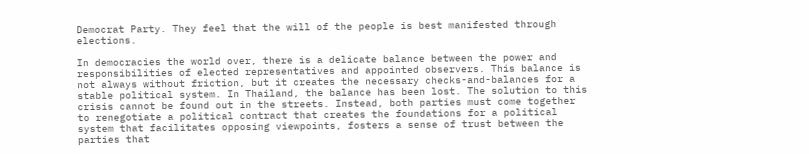Democrat Party. They feel that the will of the people is best manifested through elections.

In democracies the world over, there is a delicate balance between the power and responsibilities of elected representatives and appointed observers. This balance is not always without friction, but it creates the necessary checks-and-balances for a stable political system. In Thailand, the balance has been lost. The solution to this crisis cannot be found out in the streets. Instead, both parties must come together to renegotiate a political contract that creates the foundations for a political system that facilitates opposing viewpoints, fosters a sense of trust between the parties that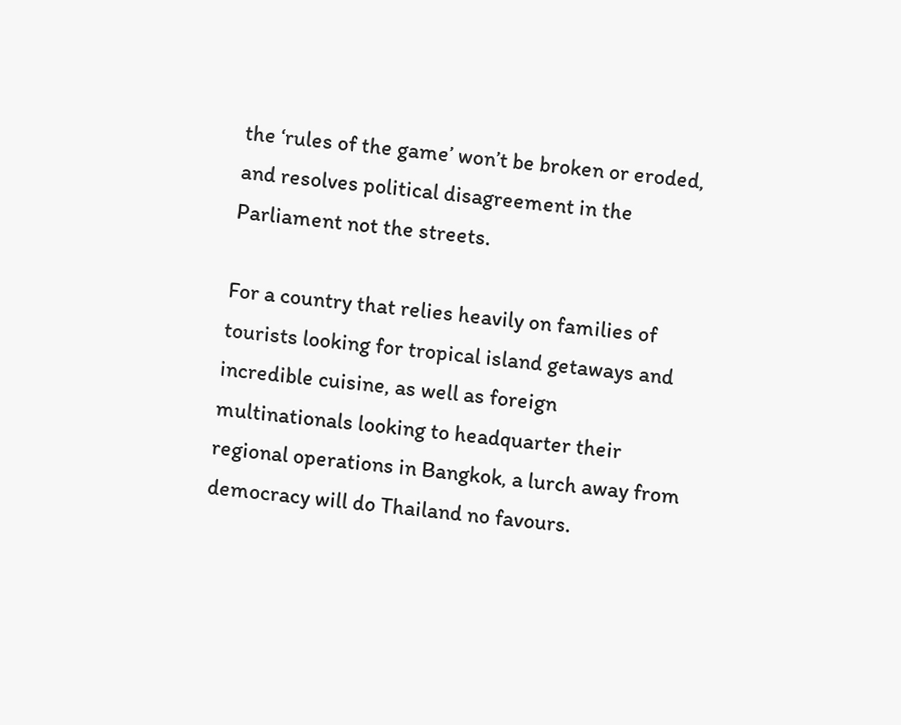the ‘rules of the game’ won’t be broken or eroded, and resolves political disagreement in the Parliament not the streets.

For a country that relies heavily on families of tourists looking for tropical island getaways and incredible cuisine, as well as foreign multinationals looking to headquarter their regional operations in Bangkok, a lurch away from democracy will do Thailand no favours.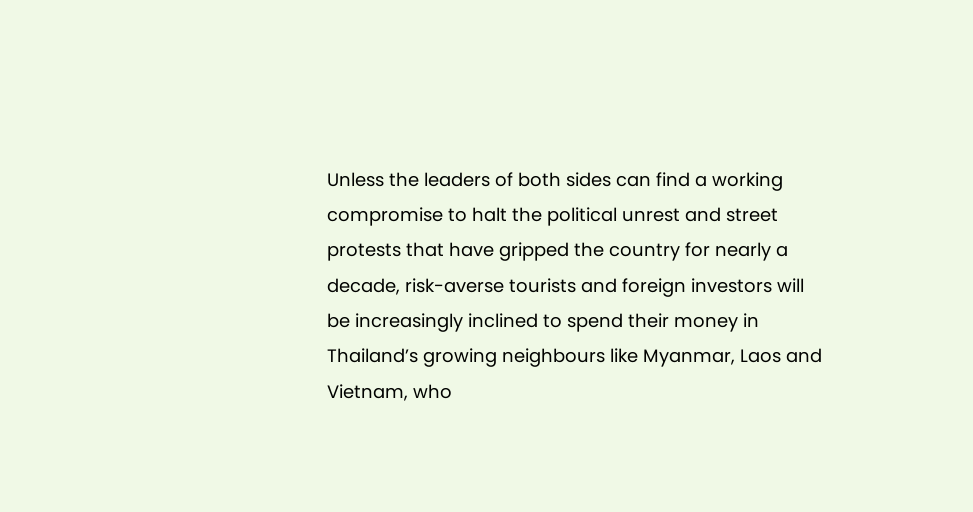Unless the leaders of both sides can find a working compromise to halt the political unrest and street protests that have gripped the country for nearly a decade, risk-averse tourists and foreign investors will be increasingly inclined to spend their money in Thailand’s growing neighbours like Myanmar, Laos and Vietnam, who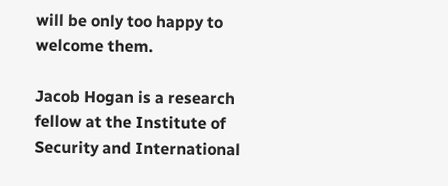will be only too happy to welcome them.

Jacob Hogan is a research fellow at the Institute of Security and International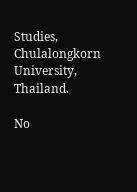Studies, Chulalongkorn University, Thailand.

No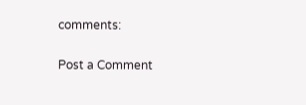comments:

Post a Comment